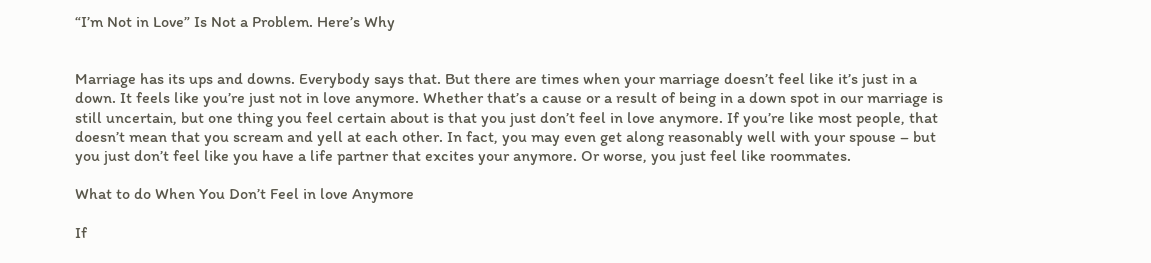“I’m Not in Love” Is Not a Problem. Here’s Why


Marriage has its ups and downs. Everybody says that. But there are times when your marriage doesn’t feel like it’s just in a down. It feels like you’re just not in love anymore. Whether that’s a cause or a result of being in a down spot in our marriage is still uncertain, but one thing you feel certain about is that you just don’t feel in love anymore. If you’re like most people, that doesn’t mean that you scream and yell at each other. In fact, you may even get along reasonably well with your spouse – but you just don’t feel like you have a life partner that excites your anymore. Or worse, you just feel like roommates.

What to do When You Don’t Feel in love Anymore

If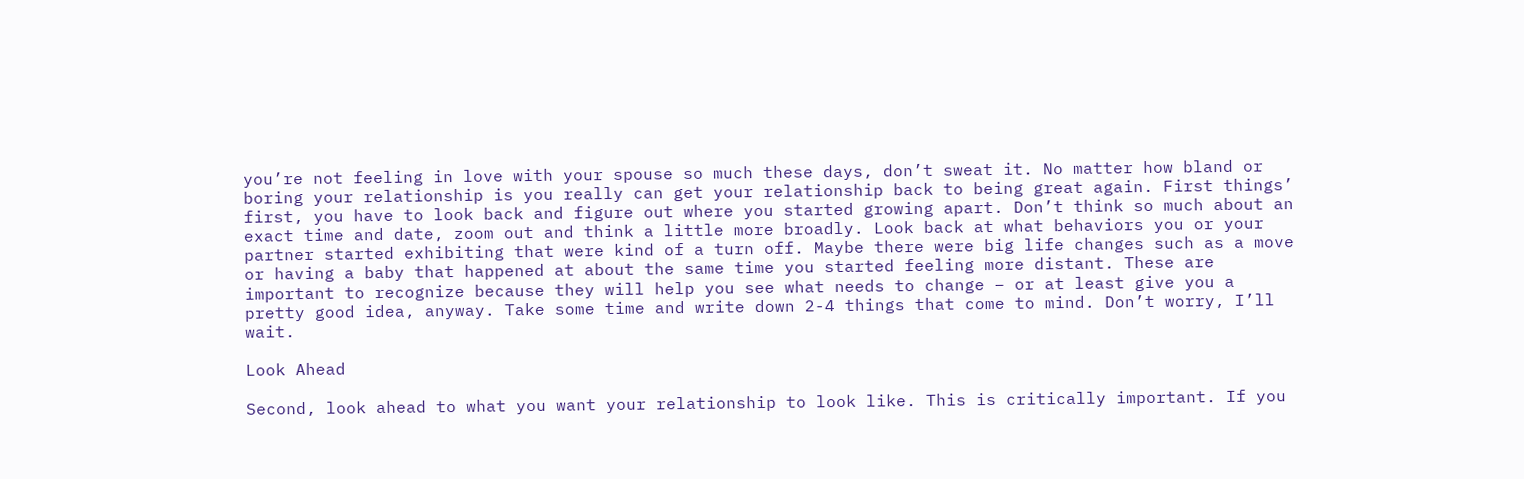you’re not feeling in love with your spouse so much these days, don’t sweat it. No matter how bland or boring your relationship is you really can get your relationship back to being great again. First things’ first, you have to look back and figure out where you started growing apart. Don’t think so much about an exact time and date, zoom out and think a little more broadly. Look back at what behaviors you or your partner started exhibiting that were kind of a turn off. Maybe there were big life changes such as a move or having a baby that happened at about the same time you started feeling more distant. These are important to recognize because they will help you see what needs to change – or at least give you a pretty good idea, anyway. Take some time and write down 2-4 things that come to mind. Don’t worry, I’ll wait.

Look Ahead

Second, look ahead to what you want your relationship to look like. This is critically important. If you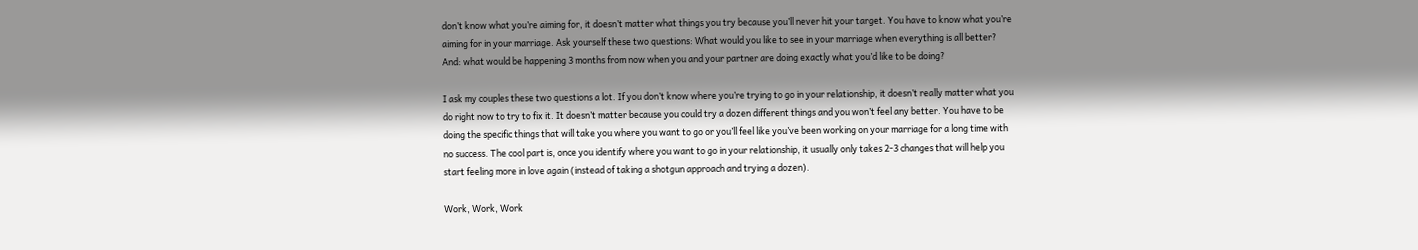don’t know what you’re aiming for, it doesn’t matter what things you try because you’ll never hit your target. You have to know what you’re aiming for in your marriage. Ask yourself these two questions: What would you like to see in your marriage when everything is all better? And: what would be happening 3 months from now when you and your partner are doing exactly what you’d like to be doing?

I ask my couples these two questions a lot. If you don’t know where you’re trying to go in your relationship, it doesn’t really matter what you do right now to try to fix it. It doesn’t matter because you could try a dozen different things and you won’t feel any better. You have to be doing the specific things that will take you where you want to go or you’ll feel like you’ve been working on your marriage for a long time with no success. The cool part is, once you identify where you want to go in your relationship, it usually only takes 2-3 changes that will help you start feeling more in love again (instead of taking a shotgun approach and trying a dozen).

Work, Work, Work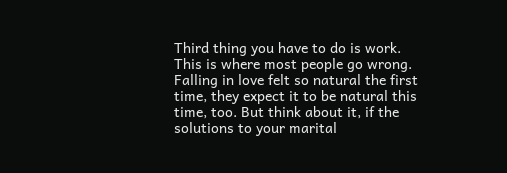Third thing you have to do is work. This is where most people go wrong. Falling in love felt so natural the first time, they expect it to be natural this time, too. But think about it, if the solutions to your marital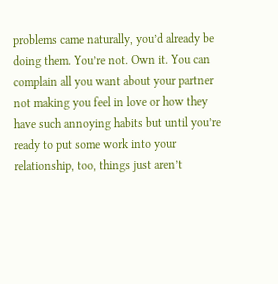problems came naturally, you’d already be doing them. You’re not. Own it. You can complain all you want about your partner not making you feel in love or how they have such annoying habits but until you’re ready to put some work into your relationship, too, things just aren’t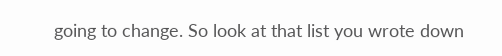going to change. So look at that list you wrote down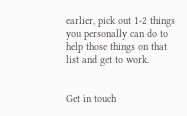earlier, pick out 1-2 things you personally can do to help those things on that list and get to work.


Get in touch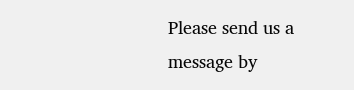Please send us a message by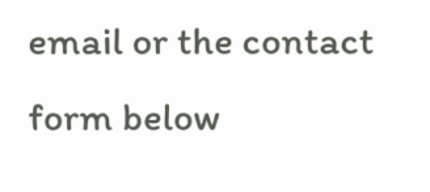email or the contact form below